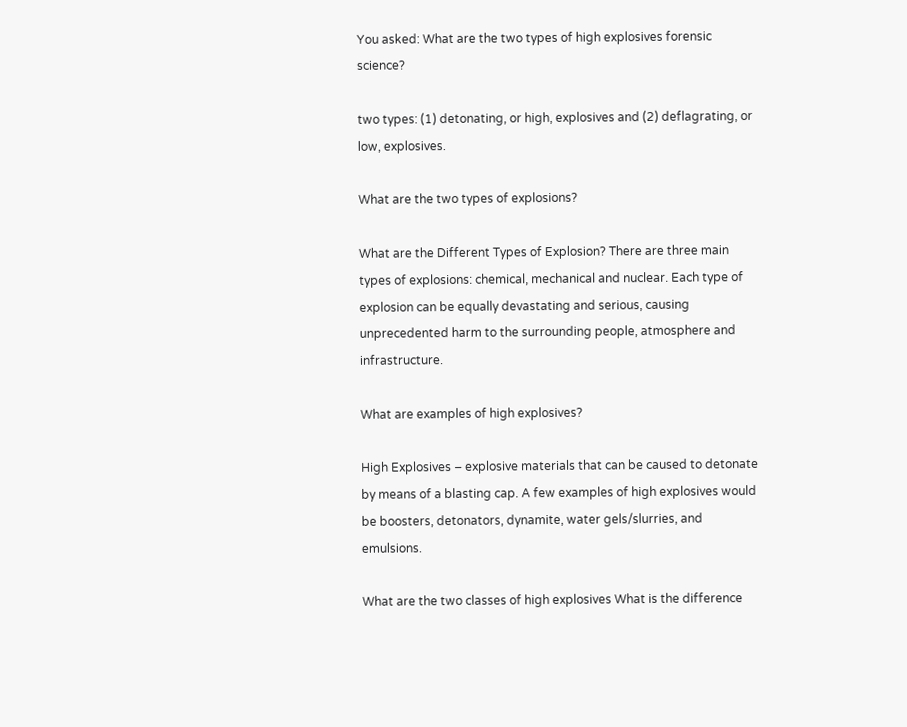You asked: What are the two types of high explosives forensic science?

two types: (1) detonating, or high, explosives and (2) deflagrating, or low, explosives.

What are the two types of explosions?

What are the Different Types of Explosion? There are three main types of explosions: chemical, mechanical and nuclear. Each type of explosion can be equally devastating and serious, causing unprecedented harm to the surrounding people, atmosphere and infrastructure.

What are examples of high explosives?

High Explosives – explosive materials that can be caused to detonate by means of a blasting cap. A few examples of high explosives would be boosters, detonators, dynamite, water gels/slurries, and emulsions.

What are the two classes of high explosives What is the difference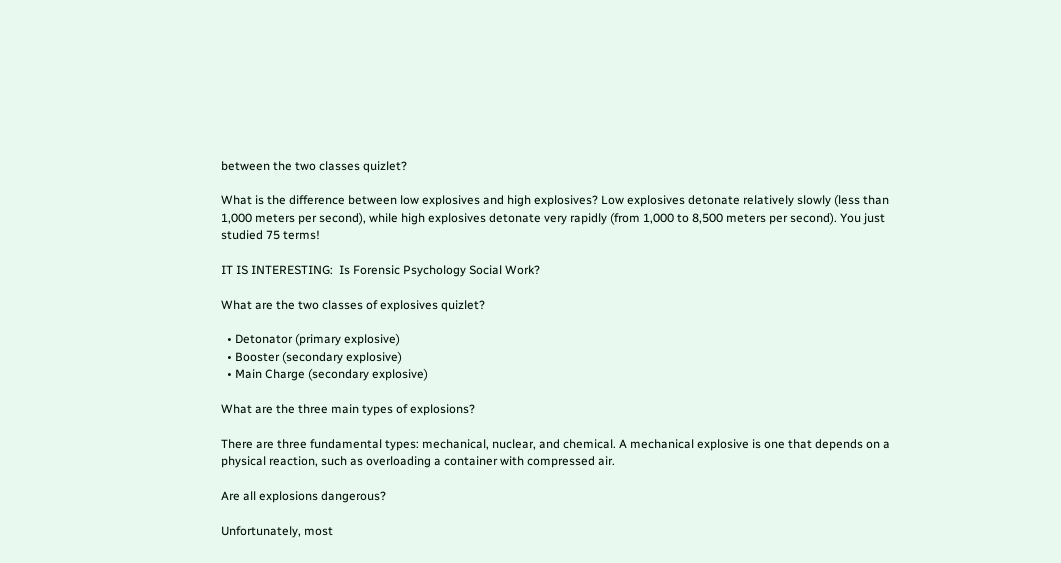between the two classes quizlet?

What is the difference between low explosives and high explosives? Low explosives detonate relatively slowly (less than 1,000 meters per second), while high explosives detonate very rapidly (from 1,000 to 8,500 meters per second). You just studied 75 terms!

IT IS INTERESTING:  Is Forensic Psychology Social Work?

What are the two classes of explosives quizlet?

  • Detonator (primary explosive)
  • Booster (secondary explosive)
  • Main Charge (secondary explosive)

What are the three main types of explosions?

There are three fundamental types: mechanical, nuclear, and chemical. A mechanical explosive is one that depends on a physical reaction, such as overloading a container with compressed air.

Are all explosions dangerous?

Unfortunately, most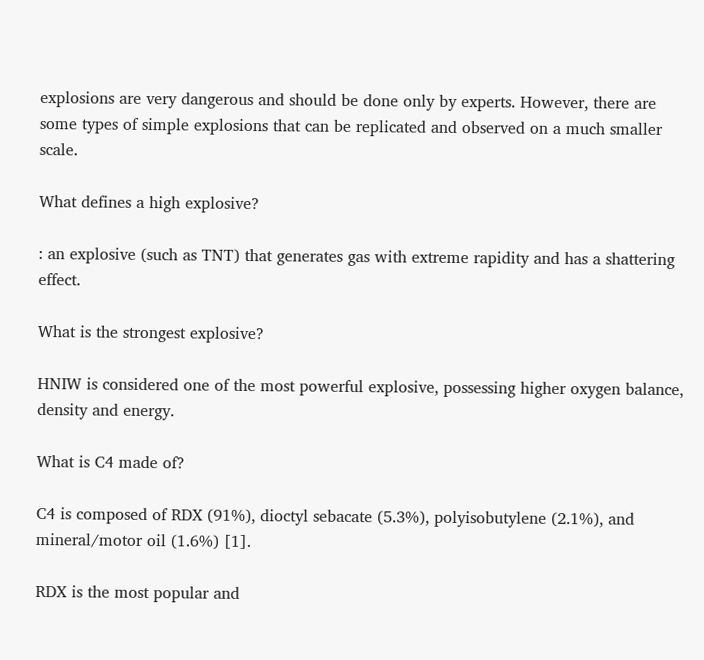explosions are very dangerous and should be done only by experts. However, there are some types of simple explosions that can be replicated and observed on a much smaller scale.

What defines a high explosive?

: an explosive (such as TNT) that generates gas with extreme rapidity and has a shattering effect.

What is the strongest explosive?

HNIW is considered one of the most powerful explosive, possessing higher oxygen balance, density and energy.

What is C4 made of?

C4 is composed of RDX (91%), dioctyl sebacate (5.3%), polyisobutylene (2.1%), and mineral/motor oil (1.6%) [1].

RDX is the most popular and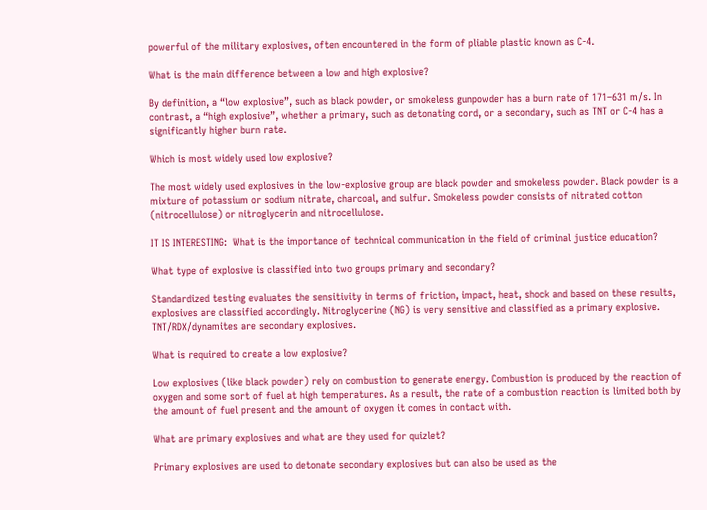powerful of the military explosives, often encountered in the form of pliable plastic known as C-4.

What is the main difference between a low and high explosive?

By definition, a “low explosive”, such as black powder, or smokeless gunpowder has a burn rate of 171–631 m/s. In contrast, a “high explosive”, whether a primary, such as detonating cord, or a secondary, such as TNT or C-4 has a significantly higher burn rate.

Which is most widely used low explosive?

The most widely used explosives in the low-explosive group are black powder and smokeless powder. Black powder is a mixture of potassium or sodium nitrate, charcoal, and sulfur. Smokeless powder consists of nitrated cotton (nitrocellulose) or nitroglycerin and nitrocellulose.

IT IS INTERESTING:  What is the importance of technical communication in the field of criminal justice education?

What type of explosive is classified into two groups primary and secondary?

Standardized testing evaluates the sensitivity in terms of friction, impact, heat, shock and based on these results, explosives are classified accordingly. Nitroglycerine (NG) is very sensitive and classified as a primary explosive. TNT/RDX/dynamites are secondary explosives.

What is required to create a low explosive?

Low explosives (like black powder) rely on combustion to generate energy. Combustion is produced by the reaction of oxygen and some sort of fuel at high temperatures. As a result, the rate of a combustion reaction is limited both by the amount of fuel present and the amount of oxygen it comes in contact with.

What are primary explosives and what are they used for quizlet?

Primary explosives are used to detonate secondary explosives but can also be used as the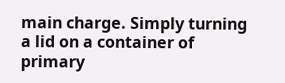main charge. Simply turning a lid on a container of primary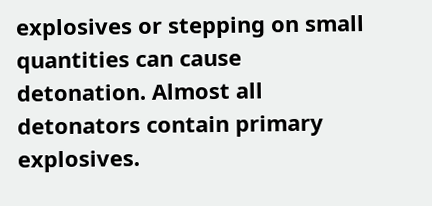explosives or stepping on small quantities can cause detonation. Almost all detonators contain primary explosives.